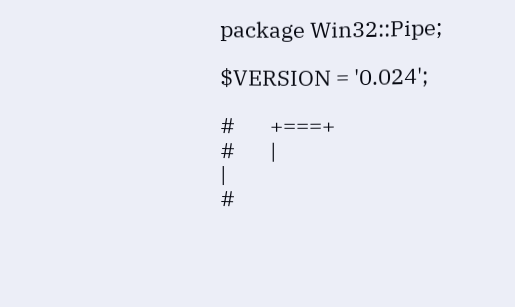package Win32::Pipe;

$VERSION = '0.024';

#       +===+
#       |                                                          |
#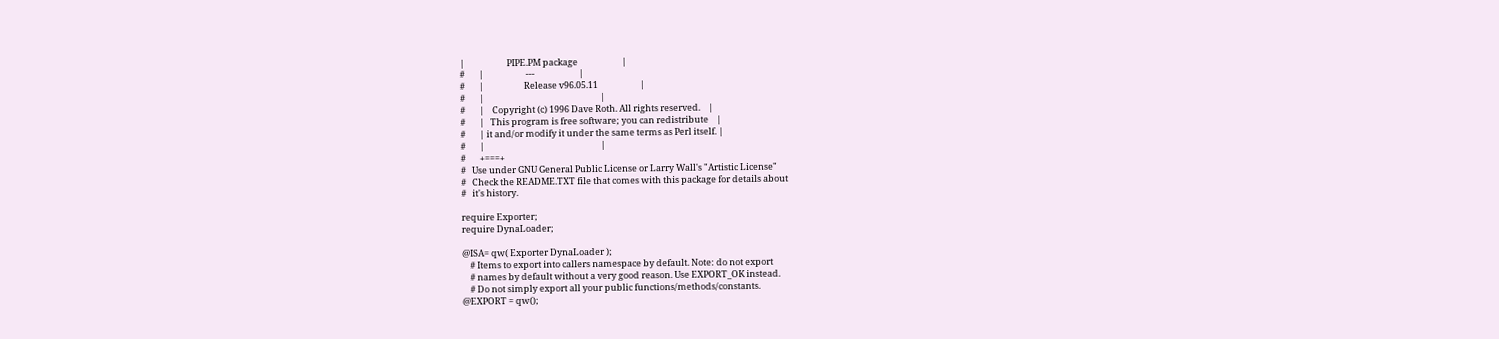|                     PIPE.PM package                      |
#       |                     ---                      |
#       |                    Release v96.05.11                     |
#       |                                                          |
#       |    Copyright (c) 1996 Dave Roth. All rights reserved.    |
#       |   This program is free software; you can redistribute    |
#       | it and/or modify it under the same terms as Perl itself. |
#       |                                                          |
#       +===+
#   Use under GNU General Public License or Larry Wall's "Artistic License"
#   Check the README.TXT file that comes with this package for details about
#   it's history.

require Exporter;
require DynaLoader;

@ISA= qw( Exporter DynaLoader );
    # Items to export into callers namespace by default. Note: do not export
    # names by default without a very good reason. Use EXPORT_OK instead.
    # Do not simply export all your public functions/methods/constants.
@EXPORT = qw();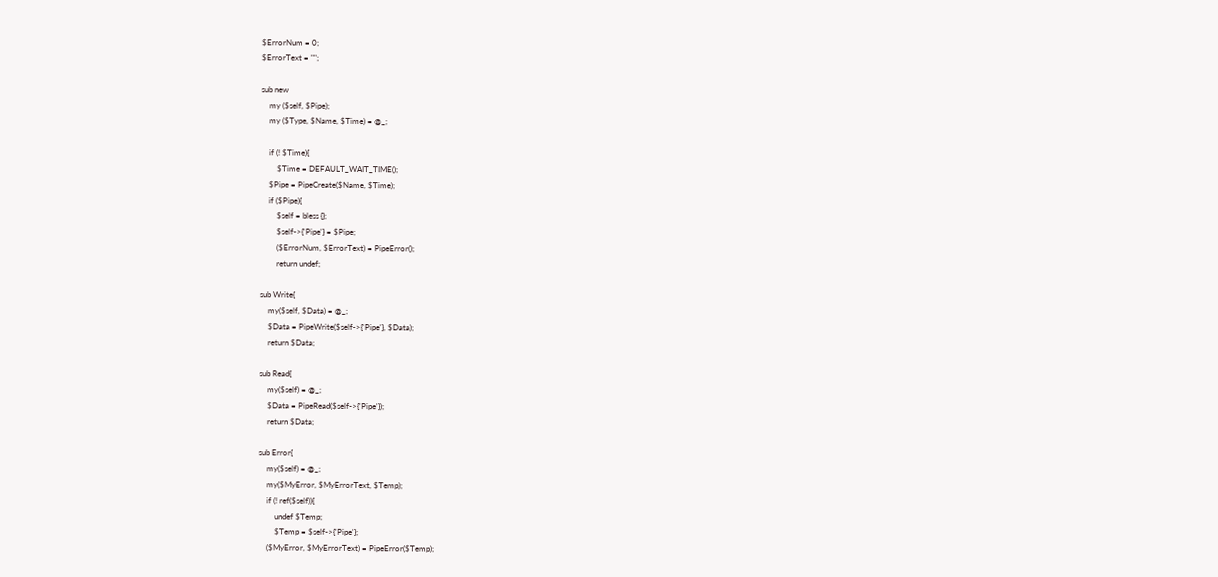$ErrorNum = 0;
$ErrorText = "";

sub new
    my ($self, $Pipe);
    my ($Type, $Name, $Time) = @_;

    if (! $Time){
        $Time = DEFAULT_WAIT_TIME();
    $Pipe = PipeCreate($Name, $Time);
    if ($Pipe){
        $self = bless {};
        $self->{'Pipe'} = $Pipe;
        ($ErrorNum, $ErrorText) = PipeError();
        return undef;

sub Write{
    my($self, $Data) = @_;
    $Data = PipeWrite($self->{'Pipe'}, $Data);
    return $Data;

sub Read{
    my($self) = @_;
    $Data = PipeRead($self->{'Pipe'});
    return $Data;

sub Error{
    my($self) = @_;
    my($MyError, $MyErrorText, $Temp);
    if (! ref($self)){
        undef $Temp;
        $Temp = $self->{'Pipe'};
    ($MyError, $MyErrorText) = PipeError($Temp);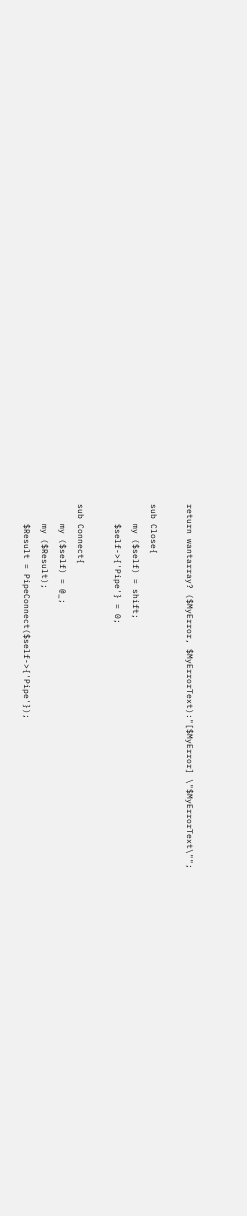return wantarray? ($MyError, $MyErrorText):"[$MyError] \"$MyErrorText\"";

sub Close{
    my ($self) = shift;
    $self->{'Pipe'} = 0;

sub Connect{
    my ($self) = @_;
    my ($Result);
    $Result = PipeConnect($self->{'Pipe'});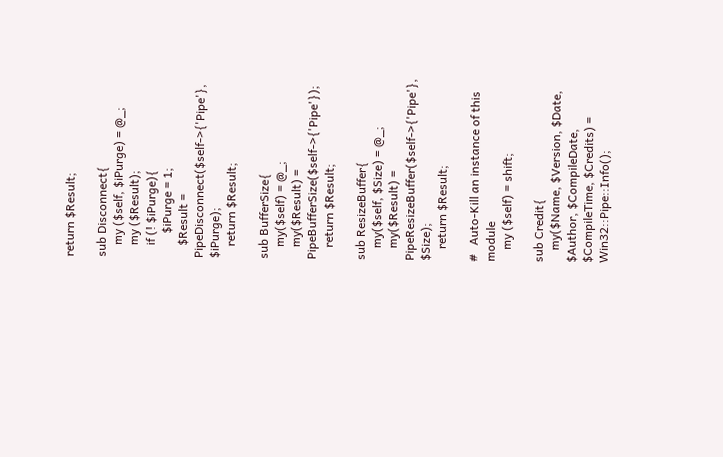return $Result;

sub Disconnect{
    my ($self, $iPurge) = @_;
    my ($Result);
    if (! $iPurge){
        $iPurge = 1;
    $Result = PipeDisconnect($self->{'Pipe'}, $iPurge);
    return $Result;

sub BufferSize{
    my($self) = @_;
    my($Result) =  PipeBufferSize($self->{'Pipe'});
    return $Result;

sub ResizeBuffer{
    my($self, $Size) = @_;
    my($Result) = PipeResizeBuffer($self->{'Pipe'}, $Size);
    return $Result;

#   Auto-Kill an instance of this module
    my ($self) = shift;

sub Credit{
    my($Name, $Version, $Date, $Author, $CompileDate, $CompileTime, $Credits) = Win32::Pipe::Info();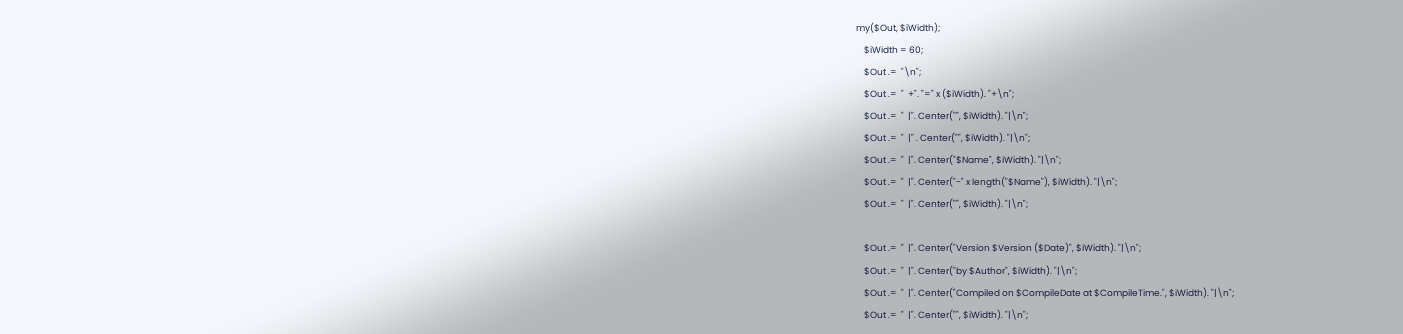my($Out, $iWidth);
    $iWidth = 60;
    $Out .=  "\n";
    $Out .=  "  +". "=" x ($iWidth). "+\n";
    $Out .=  "  |". Center("", $iWidth). "|\n";
    $Out .=  "  |" . Center("", $iWidth). "|\n";
    $Out .=  "  |". Center("$Name", $iWidth). "|\n";
    $Out .=  "  |". Center("-" x length("$Name"), $iWidth). "|\n";
    $Out .=  "  |". Center("", $iWidth). "|\n";

    $Out .=  "  |". Center("Version $Version ($Date)", $iWidth). "|\n";
    $Out .=  "  |". Center("by $Author", $iWidth). "|\n";
    $Out .=  "  |". Center("Compiled on $CompileDate at $CompileTime.", $iWidth). "|\n";
    $Out .=  "  |". Center("", $iWidth). "|\n";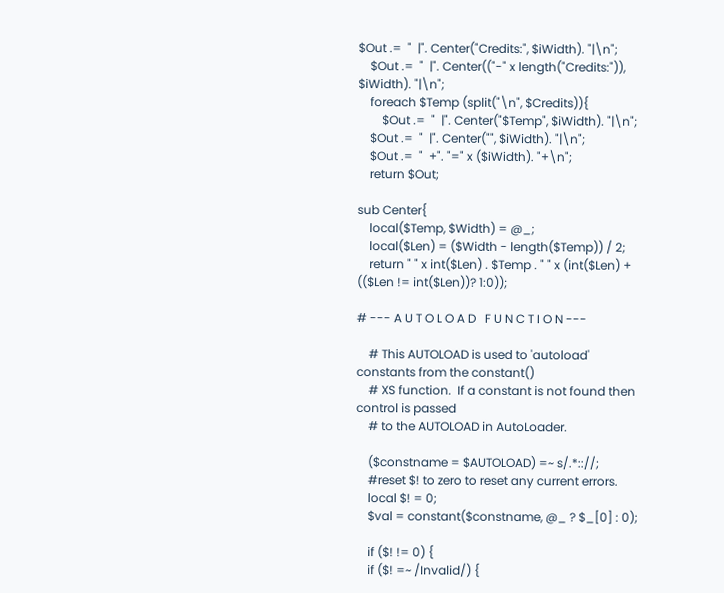$Out .=  "  |". Center("Credits:", $iWidth). "|\n";
    $Out .=  "  |". Center(("-" x length("Credits:")), $iWidth). "|\n";
    foreach $Temp (split("\n", $Credits)){
        $Out .=  "  |". Center("$Temp", $iWidth). "|\n";
    $Out .=  "  |". Center("", $iWidth). "|\n";
    $Out .=  "  +". "=" x ($iWidth). "+\n";
    return $Out;

sub Center{
    local($Temp, $Width) = @_;
    local($Len) = ($Width - length($Temp)) / 2;
    return " " x int($Len) . $Temp . " " x (int($Len) + (($Len != int($Len))? 1:0));

# --- A U T O L O A D   F U N C T I O N ---

    # This AUTOLOAD is used to 'autoload' constants from the constant()
    # XS function.  If a constant is not found then control is passed
    # to the AUTOLOAD in AutoLoader.

    ($constname = $AUTOLOAD) =~ s/.*:://;
    #reset $! to zero to reset any current errors.
    local $! = 0;
    $val = constant($constname, @_ ? $_[0] : 0);

    if ($! != 0) {
    if ($! =~ /Invalid/) {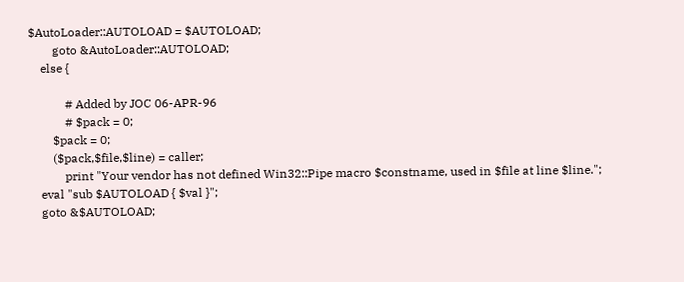$AutoLoader::AUTOLOAD = $AUTOLOAD;
        goto &AutoLoader::AUTOLOAD;
    else {

            # Added by JOC 06-APR-96
            # $pack = 0;
        $pack = 0;
        ($pack,$file,$line) = caller;
            print "Your vendor has not defined Win32::Pipe macro $constname, used in $file at line $line.";
    eval "sub $AUTOLOAD { $val }";
    goto &$AUTOLOAD;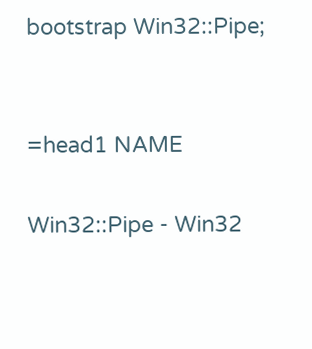bootstrap Win32::Pipe;


=head1 NAME

Win32::Pipe - Win32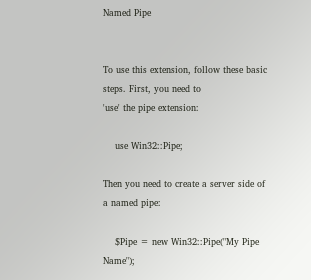Named Pipe


To use this extension, follow these basic steps. First, you need to
'use' the pipe extension:

    use Win32::Pipe;

Then you need to create a server side of a named pipe:

    $Pipe = new Win32::Pipe("My Pipe Name");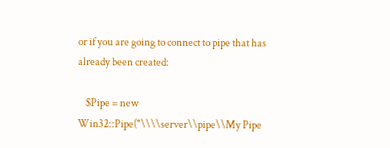or if you are going to connect to pipe that has already been created:

    $Pipe = new Win32::Pipe("\\\\server\\pipe\\My Pipe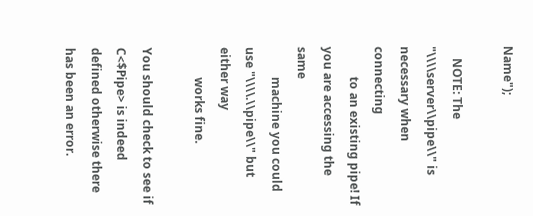Name");

    NOTE: The "\\\\server\\pipe\\" is necessary when connecting
          to an existing pipe! If you are accessing the same
          machine you could use "\\\\.\\pipe\\" but either way
          works fine.

You should check to see if C<$Pipe> is indeed defined otherwise there
has been an error.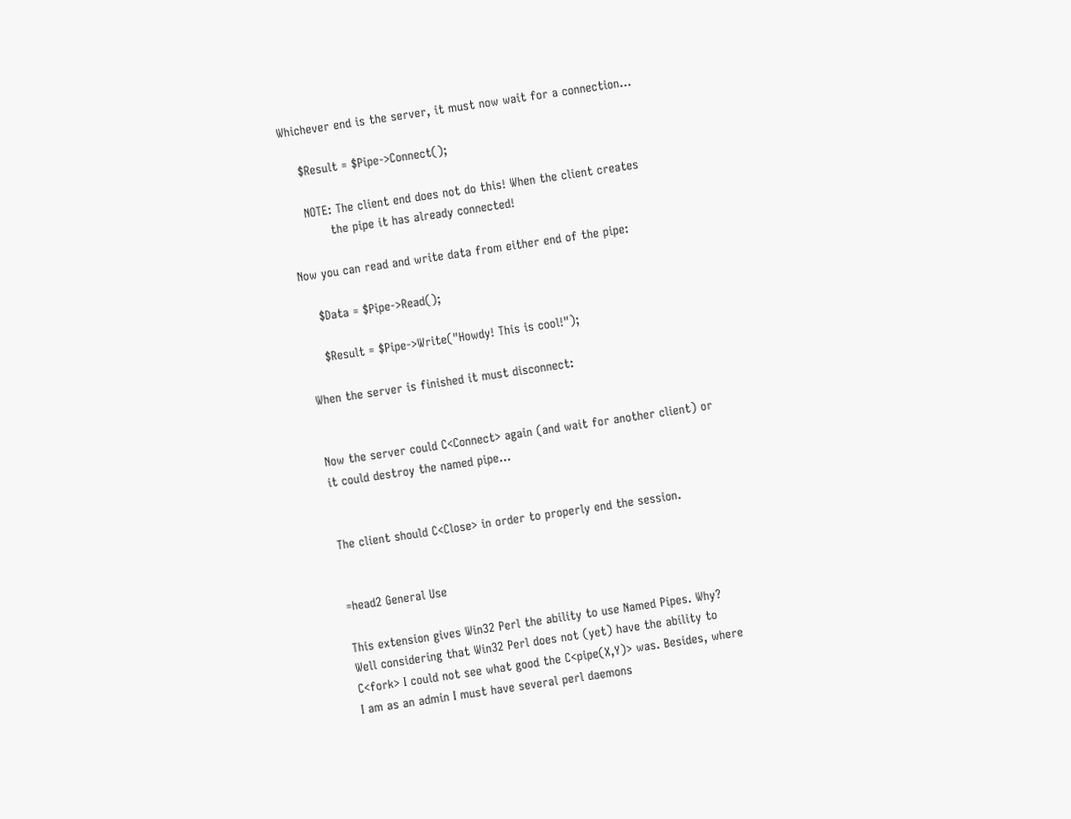Whichever end is the server, it must now wait for a connection...

    $Result = $Pipe->Connect();

    NOTE: The client end does not do this! When the client creates
          the pipe it has already connected!

Now you can read and write data from either end of the pipe:

    $Data = $Pipe->Read();

    $Result = $Pipe->Write("Howdy! This is cool!");

When the server is finished it must disconnect:


Now the server could C<Connect> again (and wait for another client) or
it could destroy the named pipe...


The client should C<Close> in order to properly end the session.


=head2 General Use

This extension gives Win32 Perl the ability to use Named Pipes. Why?
Well considering that Win32 Perl does not (yet) have the ability to
C<fork> I could not see what good the C<pipe(X,Y)> was. Besides, where
I am as an admin I must have several perl daemons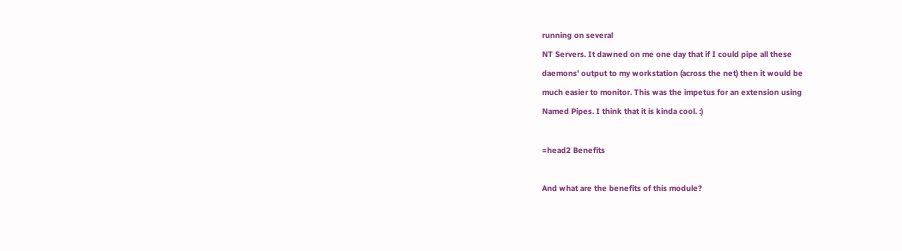running on several
NT Servers. It dawned on me one day that if I could pipe all these
daemons' output to my workstation (across the net) then it would be
much easier to monitor. This was the impetus for an extension using
Named Pipes. I think that it is kinda cool. :)

=head2 Benefits

And what are the benefits of this module?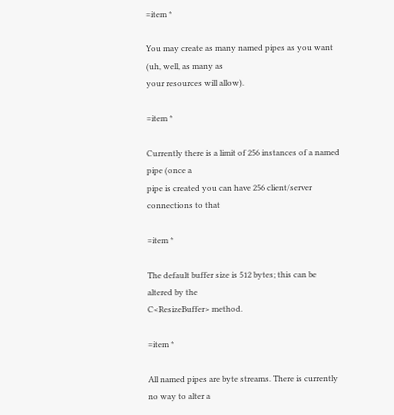=item *

You may create as many named pipes as you want (uh, well, as many as
your resources will allow).

=item *

Currently there is a limit of 256 instances of a named pipe (once a
pipe is created you can have 256 client/server connections to that

=item *

The default buffer size is 512 bytes; this can be altered by the
C<ResizeBuffer> method.

=item *

All named pipes are byte streams. There is currently no way to alter a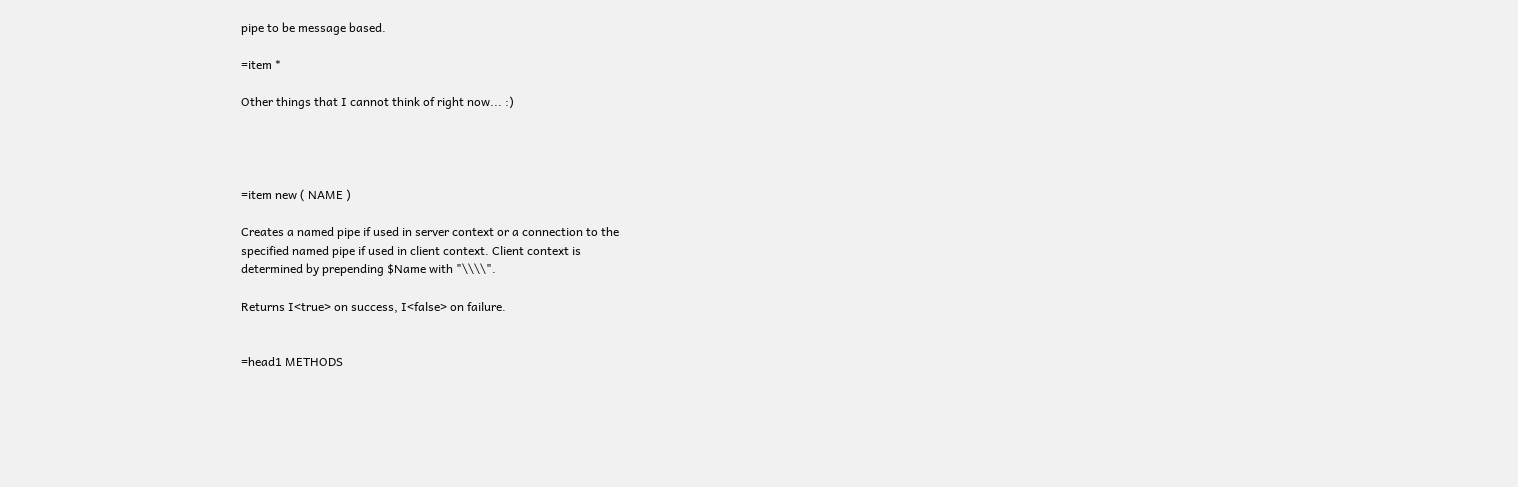pipe to be message based.

=item *

Other things that I cannot think of right now... :)




=item new ( NAME )

Creates a named pipe if used in server context or a connection to the
specified named pipe if used in client context. Client context is
determined by prepending $Name with "\\\\".

Returns I<true> on success, I<false> on failure.


=head1 METHODS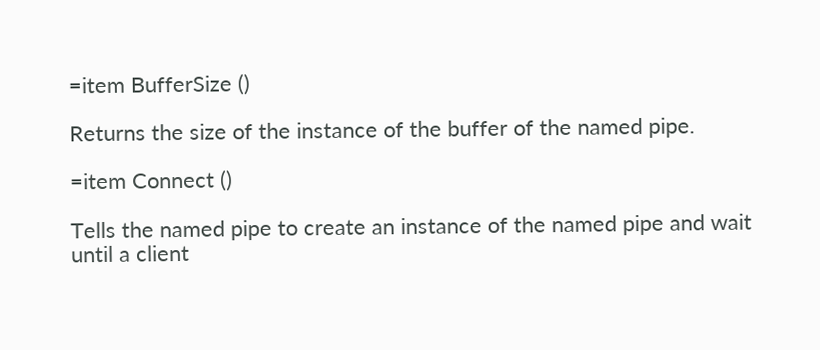=item BufferSize ()

Returns the size of the instance of the buffer of the named pipe.

=item Connect ()

Tells the named pipe to create an instance of the named pipe and wait
until a client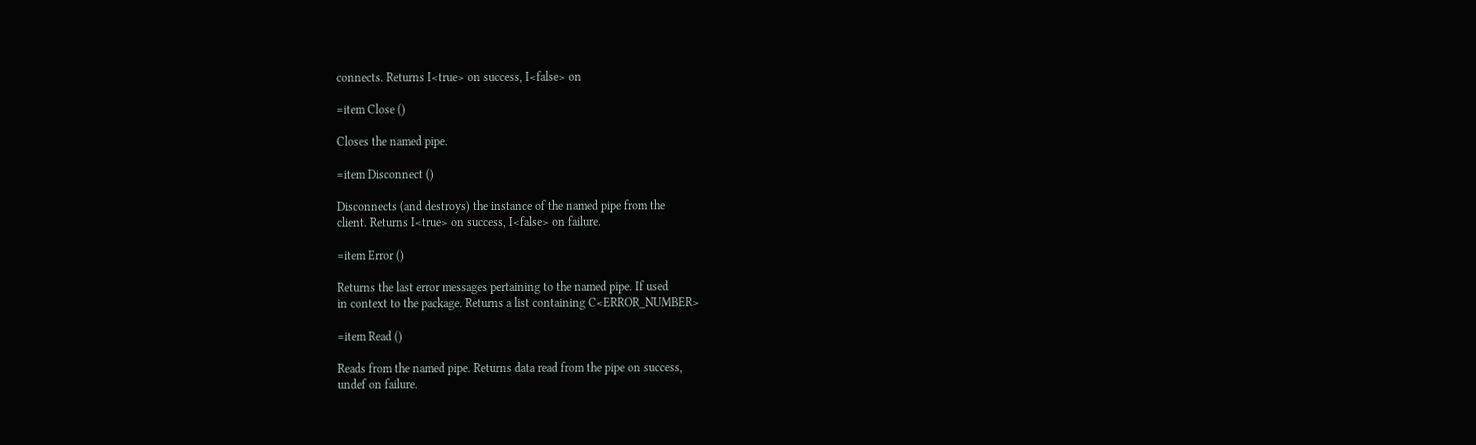connects. Returns I<true> on success, I<false> on

=item Close ()

Closes the named pipe.

=item Disconnect ()

Disconnects (and destroys) the instance of the named pipe from the
client. Returns I<true> on success, I<false> on failure.

=item Error ()

Returns the last error messages pertaining to the named pipe. If used
in context to the package. Returns a list containing C<ERROR_NUMBER>

=item Read ()

Reads from the named pipe. Returns data read from the pipe on success,
undef on failure.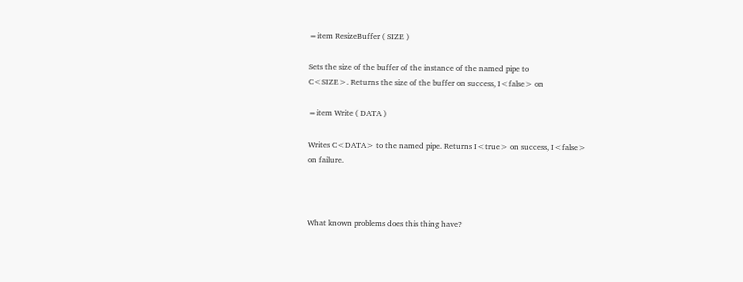=item ResizeBuffer ( SIZE )

Sets the size of the buffer of the instance of the named pipe to
C<SIZE>. Returns the size of the buffer on success, I<false> on

=item Write ( DATA )

Writes C<DATA> to the named pipe. Returns I<true> on success, I<false>
on failure.



What known problems does this thing have?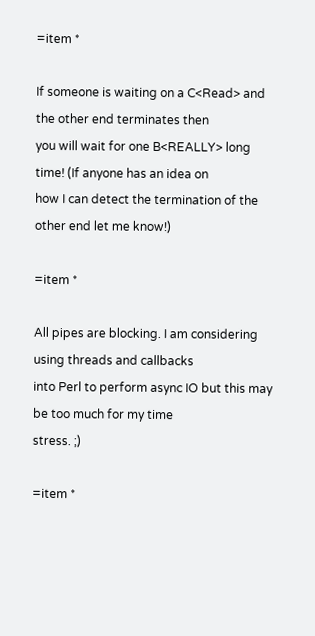=item *

If someone is waiting on a C<Read> and the other end terminates then
you will wait for one B<REALLY> long time! (If anyone has an idea on
how I can detect the termination of the other end let me know!)

=item *

All pipes are blocking. I am considering using threads and callbacks
into Perl to perform async IO but this may be too much for my time
stress. ;)

=item *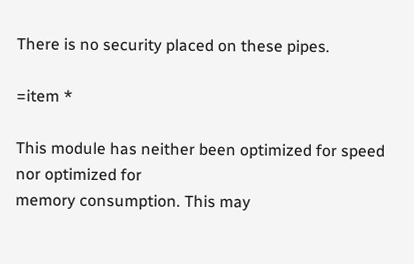There is no security placed on these pipes.

=item *

This module has neither been optimized for speed nor optimized for
memory consumption. This may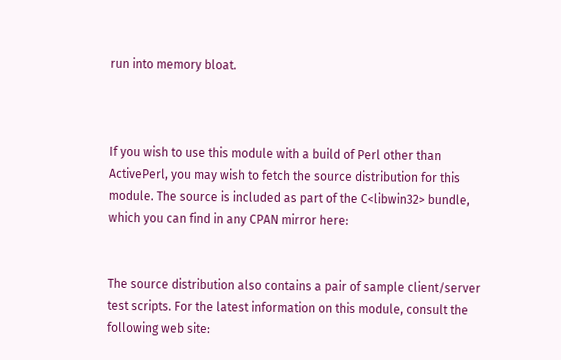run into memory bloat.



If you wish to use this module with a build of Perl other than
ActivePerl, you may wish to fetch the source distribution for this
module. The source is included as part of the C<libwin32> bundle,
which you can find in any CPAN mirror here:


The source distribution also contains a pair of sample client/server
test scripts. For the latest information on this module, consult the
following web site: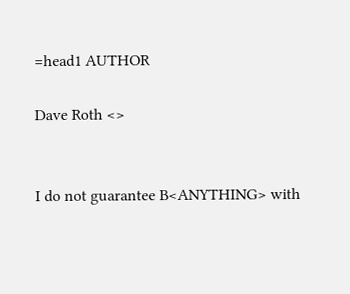=head1 AUTHOR

Dave Roth <>


I do not guarantee B<ANYTHING> with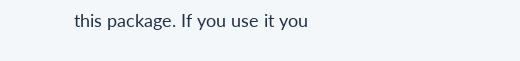this package. If you use it you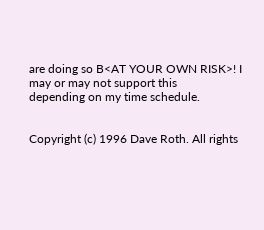are doing so B<AT YOUR OWN RISK>! I may or may not support this
depending on my time schedule.


Copyright (c) 1996 Dave Roth. All rights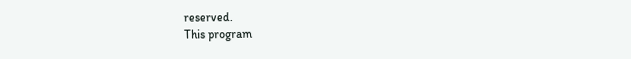reserved.
This program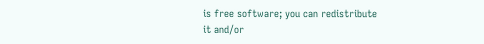is free software; you can redistribute
it and/or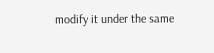modify it under the same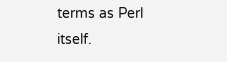terms as Perl itself.